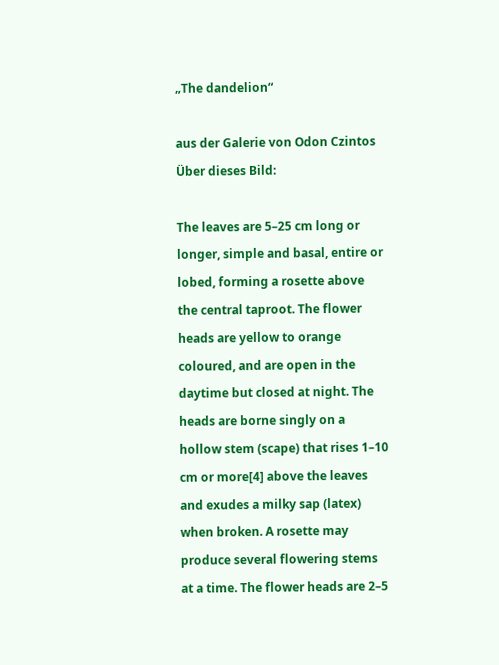„The dandelion“

aus der Galerie von Odon Czintos
Über dieses Bild:

The leaves are 5–25 cm long or longer, simple and basal, entire or lobed, forming a rosette above the central taproot. The flower heads are yellow to orange coloured, and are open in the daytime but closed at night. The heads are borne singly on a hollow stem (scape) that rises 1–10 cm or more[4] above the leaves and exudes a milky sap (latex) when broken. A rosette may produce several flowering stems at a time. The flower heads are 2–5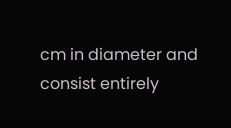cm in diameter and consist entirely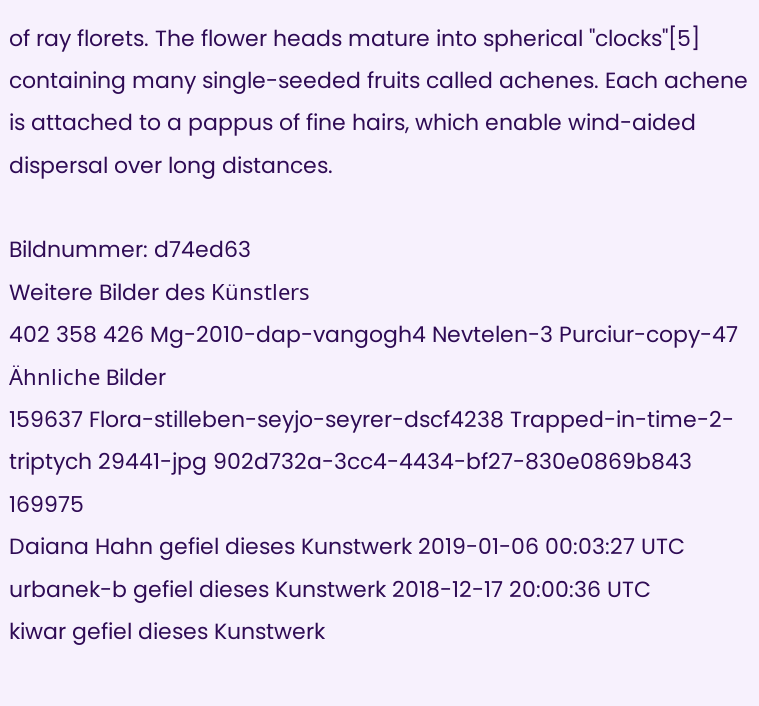of ray florets. The flower heads mature into spherical "clocks"[5] containing many single-seeded fruits called achenes. Each achene is attached to a pappus of fine hairs, which enable wind-aided dispersal over long distances.

Bildnummer: d74ed63
Weitere Bilder des Künstlers
402 358 426 Mg-2010-dap-vangogh4 Nevtelen-3 Purciur-copy-47
Ähnliche Bilder
159637 Flora-stilleben-seyjo-seyrer-dscf4238 Trapped-in-time-2-triptych 29441-jpg 902d732a-3cc4-4434-bf27-830e0869b843 169975
Daiana Hahn gefiel dieses Kunstwerk 2019-01-06 00:03:27 UTC
urbanek-b gefiel dieses Kunstwerk 2018-12-17 20:00:36 UTC
kiwar gefiel dieses Kunstwerk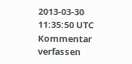2013-03-30 11:35:50 UTC
Kommentar verfassen